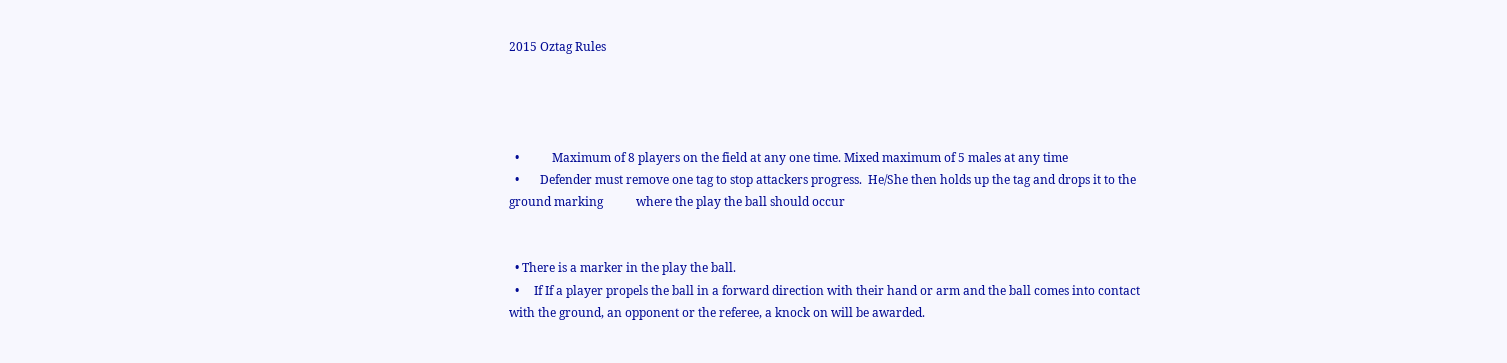2015 Oztag Rules




  •           Maximum of 8 players on the field at any one time. Mixed maximum of 5 males at any time
  •       Defender must remove one tag to stop attackers progress.  He/She then holds up the tag and drops it to the ground marking           where the play the ball should occur


  • There is a marker in the play the ball.
  •     If If a player propels the ball in a forward direction with their hand or arm and the ball comes into contact with the ground, an opponent or the referee, a knock on will be awarded.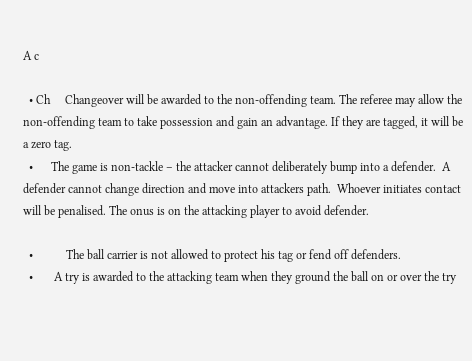A c

  • Ch     Changeover will be awarded to the non-offending team. The referee may allow the non-offending team to take possession and gain an advantage. If they are tagged, it will be a zero tag.
  •      The game is non-tackle – the attacker cannot deliberately bump into a defender.  A defender cannot change direction and move into attackers path.  Whoever initiates contact will be penalised. The onus is on the attacking player to avoid defender.

  •           The ball carrier is not allowed to protect his tag or fend off defenders.
  •       A try is awarded to the attacking team when they ground the ball on or over the try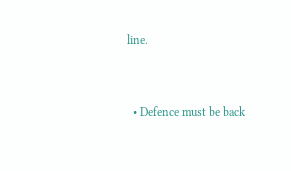line.


  • Defence must be back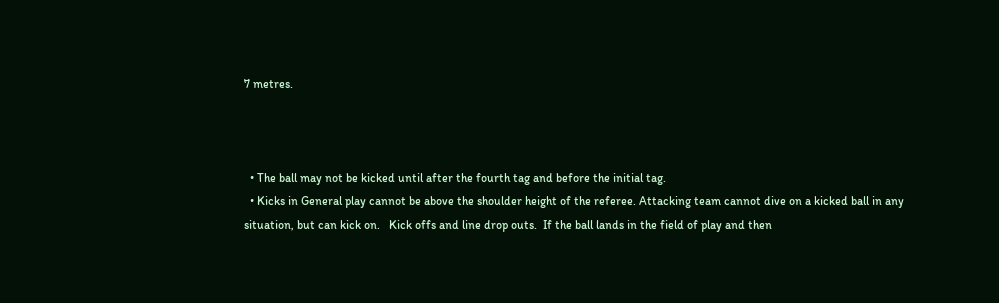7 metres.



  • The ball may not be kicked until after the fourth tag and before the initial tag.
  • Kicks in General play cannot be above the shoulder height of the referee. Attacking team cannot dive on a kicked ball in any situation, but can kick on.   Kick offs and line drop outs.  If the ball lands in the field of play and then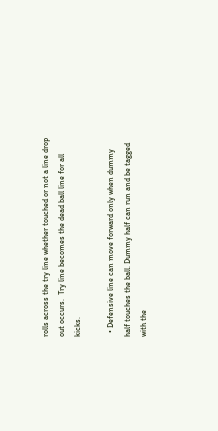rolls across the try line whether touched or not a line drop out occurs.  Try line becomes the dead ball line for all kicks.

  • Defensive line can move forward only when dummy half touches the ball. Dummy half can run and be tagged with the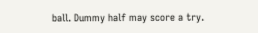ball. Dummy half may score a try.